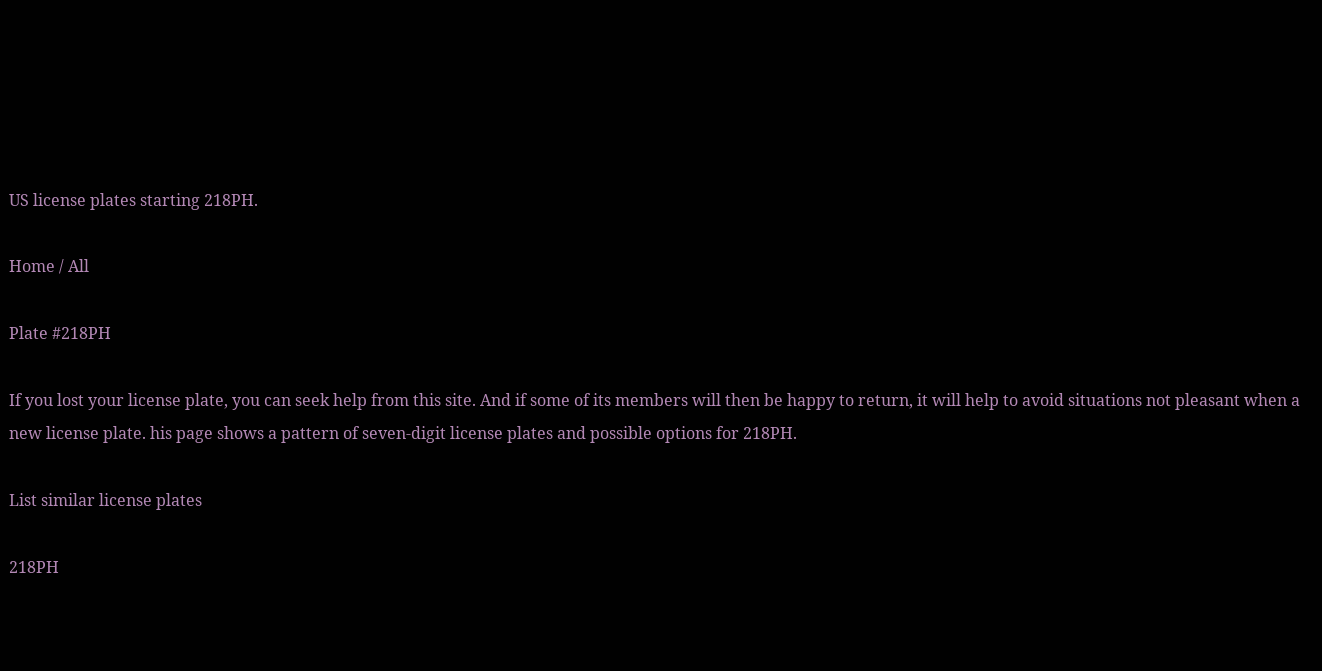US license plates starting 218PH.

Home / All

Plate #218PH

If you lost your license plate, you can seek help from this site. And if some of its members will then be happy to return, it will help to avoid situations not pleasant when a new license plate. his page shows a pattern of seven-digit license plates and possible options for 218PH.

List similar license plates

218PH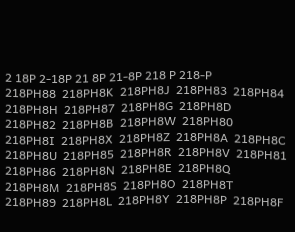2 18P 2-18P 21 8P 21-8P 218 P 218-P
218PH88  218PH8K  218PH8J  218PH83  218PH84  218PH8H  218PH87  218PH8G  218PH8D  218PH82  218PH8B  218PH8W  218PH80  218PH8I  218PH8X  218PH8Z  218PH8A  218PH8C  218PH8U  218PH85  218PH8R  218PH8V  218PH81  218PH86  218PH8N  218PH8E  218PH8Q  218PH8M  218PH8S  218PH8O  218PH8T  218PH89  218PH8L  218PH8Y  218PH8P  218PH8F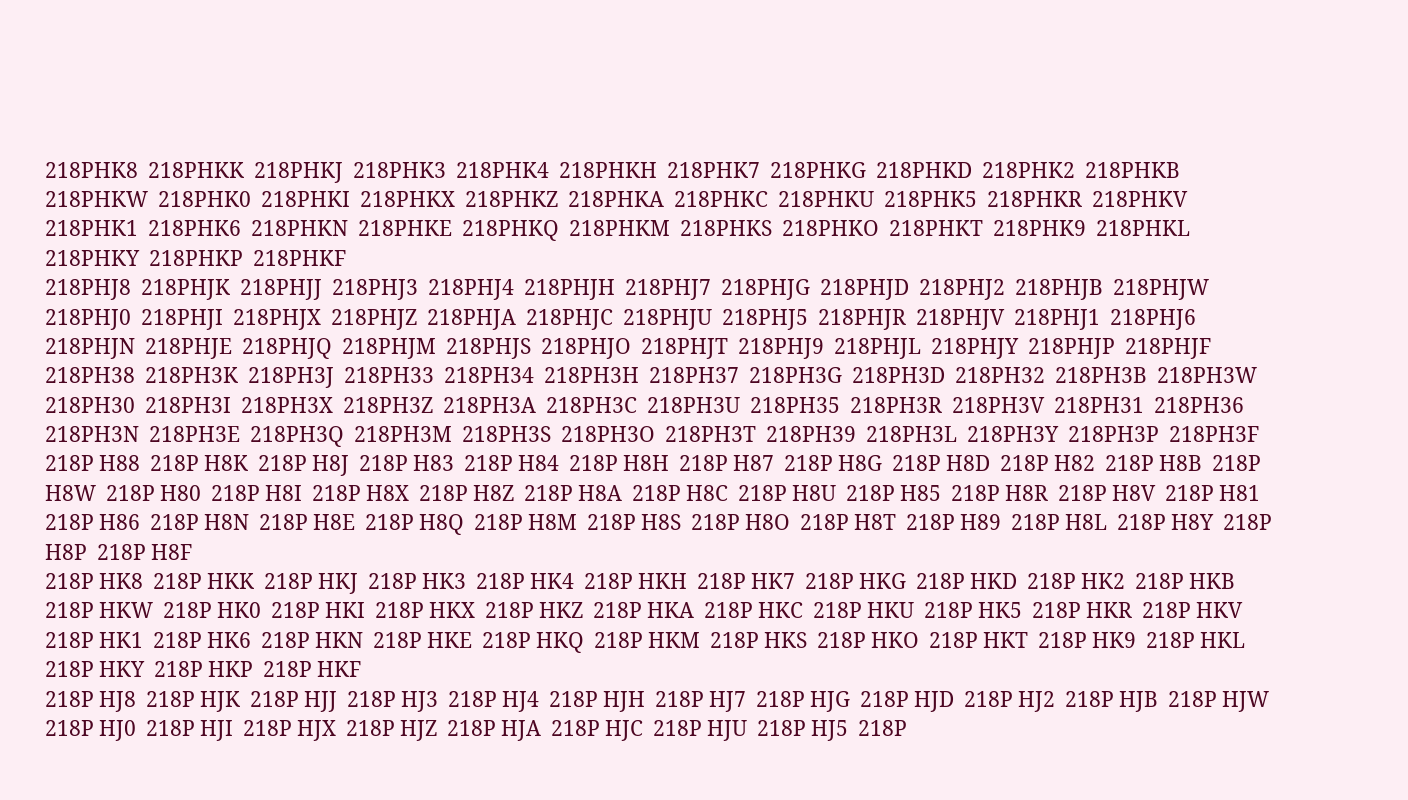218PHK8  218PHKK  218PHKJ  218PHK3  218PHK4  218PHKH  218PHK7  218PHKG  218PHKD  218PHK2  218PHKB  218PHKW  218PHK0  218PHKI  218PHKX  218PHKZ  218PHKA  218PHKC  218PHKU  218PHK5  218PHKR  218PHKV  218PHK1  218PHK6  218PHKN  218PHKE  218PHKQ  218PHKM  218PHKS  218PHKO  218PHKT  218PHK9  218PHKL  218PHKY  218PHKP  218PHKF
218PHJ8  218PHJK  218PHJJ  218PHJ3  218PHJ4  218PHJH  218PHJ7  218PHJG  218PHJD  218PHJ2  218PHJB  218PHJW  218PHJ0  218PHJI  218PHJX  218PHJZ  218PHJA  218PHJC  218PHJU  218PHJ5  218PHJR  218PHJV  218PHJ1  218PHJ6  218PHJN  218PHJE  218PHJQ  218PHJM  218PHJS  218PHJO  218PHJT  218PHJ9  218PHJL  218PHJY  218PHJP  218PHJF
218PH38  218PH3K  218PH3J  218PH33  218PH34  218PH3H  218PH37  218PH3G  218PH3D  218PH32  218PH3B  218PH3W  218PH30  218PH3I  218PH3X  218PH3Z  218PH3A  218PH3C  218PH3U  218PH35  218PH3R  218PH3V  218PH31  218PH36  218PH3N  218PH3E  218PH3Q  218PH3M  218PH3S  218PH3O  218PH3T  218PH39  218PH3L  218PH3Y  218PH3P  218PH3F
218P H88  218P H8K  218P H8J  218P H83  218P H84  218P H8H  218P H87  218P H8G  218P H8D  218P H82  218P H8B  218P H8W  218P H80  218P H8I  218P H8X  218P H8Z  218P H8A  218P H8C  218P H8U  218P H85  218P H8R  218P H8V  218P H81  218P H86  218P H8N  218P H8E  218P H8Q  218P H8M  218P H8S  218P H8O  218P H8T  218P H89  218P H8L  218P H8Y  218P H8P  218P H8F
218P HK8  218P HKK  218P HKJ  218P HK3  218P HK4  218P HKH  218P HK7  218P HKG  218P HKD  218P HK2  218P HKB  218P HKW  218P HK0  218P HKI  218P HKX  218P HKZ  218P HKA  218P HKC  218P HKU  218P HK5  218P HKR  218P HKV  218P HK1  218P HK6  218P HKN  218P HKE  218P HKQ  218P HKM  218P HKS  218P HKO  218P HKT  218P HK9  218P HKL  218P HKY  218P HKP  218P HKF
218P HJ8  218P HJK  218P HJJ  218P HJ3  218P HJ4  218P HJH  218P HJ7  218P HJG  218P HJD  218P HJ2  218P HJB  218P HJW  218P HJ0  218P HJI  218P HJX  218P HJZ  218P HJA  218P HJC  218P HJU  218P HJ5  218P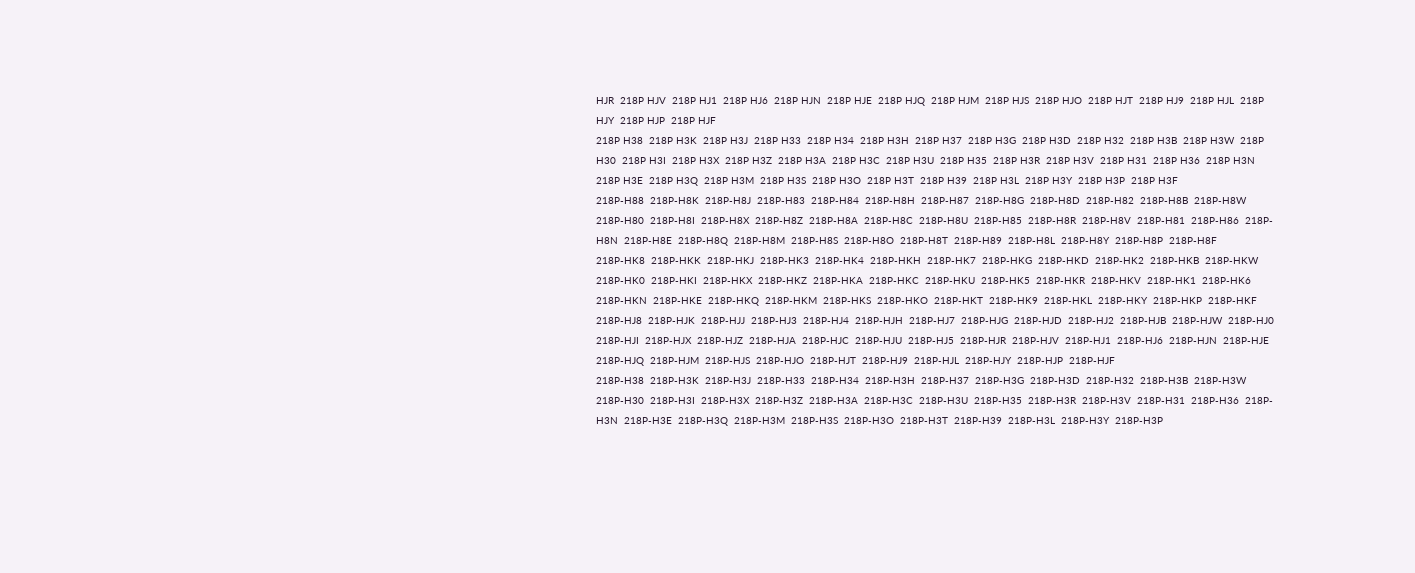HJR  218P HJV  218P HJ1  218P HJ6  218P HJN  218P HJE  218P HJQ  218P HJM  218P HJS  218P HJO  218P HJT  218P HJ9  218P HJL  218P HJY  218P HJP  218P HJF
218P H38  218P H3K  218P H3J  218P H33  218P H34  218P H3H  218P H37  218P H3G  218P H3D  218P H32  218P H3B  218P H3W  218P H30  218P H3I  218P H3X  218P H3Z  218P H3A  218P H3C  218P H3U  218P H35  218P H3R  218P H3V  218P H31  218P H36  218P H3N  218P H3E  218P H3Q  218P H3M  218P H3S  218P H3O  218P H3T  218P H39  218P H3L  218P H3Y  218P H3P  218P H3F
218P-H88  218P-H8K  218P-H8J  218P-H83  218P-H84  218P-H8H  218P-H87  218P-H8G  218P-H8D  218P-H82  218P-H8B  218P-H8W  218P-H80  218P-H8I  218P-H8X  218P-H8Z  218P-H8A  218P-H8C  218P-H8U  218P-H85  218P-H8R  218P-H8V  218P-H81  218P-H86  218P-H8N  218P-H8E  218P-H8Q  218P-H8M  218P-H8S  218P-H8O  218P-H8T  218P-H89  218P-H8L  218P-H8Y  218P-H8P  218P-H8F
218P-HK8  218P-HKK  218P-HKJ  218P-HK3  218P-HK4  218P-HKH  218P-HK7  218P-HKG  218P-HKD  218P-HK2  218P-HKB  218P-HKW  218P-HK0  218P-HKI  218P-HKX  218P-HKZ  218P-HKA  218P-HKC  218P-HKU  218P-HK5  218P-HKR  218P-HKV  218P-HK1  218P-HK6  218P-HKN  218P-HKE  218P-HKQ  218P-HKM  218P-HKS  218P-HKO  218P-HKT  218P-HK9  218P-HKL  218P-HKY  218P-HKP  218P-HKF
218P-HJ8  218P-HJK  218P-HJJ  218P-HJ3  218P-HJ4  218P-HJH  218P-HJ7  218P-HJG  218P-HJD  218P-HJ2  218P-HJB  218P-HJW  218P-HJ0  218P-HJI  218P-HJX  218P-HJZ  218P-HJA  218P-HJC  218P-HJU  218P-HJ5  218P-HJR  218P-HJV  218P-HJ1  218P-HJ6  218P-HJN  218P-HJE  218P-HJQ  218P-HJM  218P-HJS  218P-HJO  218P-HJT  218P-HJ9  218P-HJL  218P-HJY  218P-HJP  218P-HJF
218P-H38  218P-H3K  218P-H3J  218P-H33  218P-H34  218P-H3H  218P-H37  218P-H3G  218P-H3D  218P-H32  218P-H3B  218P-H3W  218P-H30  218P-H3I  218P-H3X  218P-H3Z  218P-H3A  218P-H3C  218P-H3U  218P-H35  218P-H3R  218P-H3V  218P-H31  218P-H36  218P-H3N  218P-H3E  218P-H3Q  218P-H3M  218P-H3S  218P-H3O  218P-H3T  218P-H39  218P-H3L  218P-H3Y  218P-H3P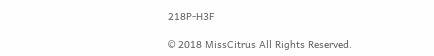218P-H3F

© 2018 MissCitrus All Rights Reserved.